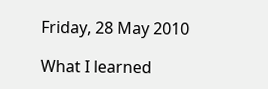Friday, 28 May 2010

What I learned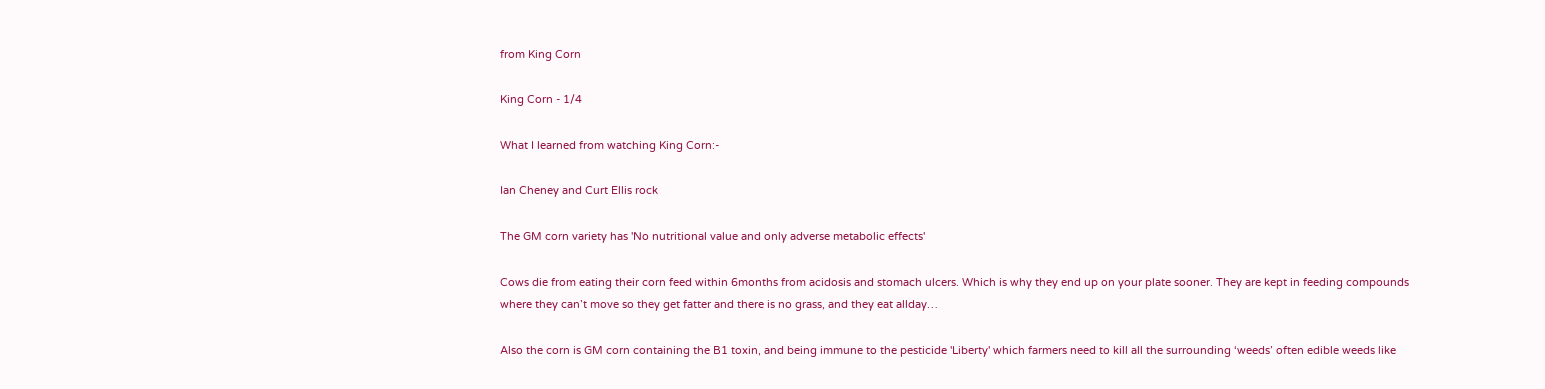from King Corn

King Corn - 1/4

What I learned from watching King Corn:-

Ian Cheney and Curt Ellis rock

The GM corn variety has 'No nutritional value and only adverse metabolic effects'

Cows die from eating their corn feed within 6months from acidosis and stomach ulcers. Which is why they end up on your plate sooner. They are kept in feeding compounds where they can’t move so they get fatter and there is no grass, and they eat allday…

Also the corn is GM corn containing the B1 toxin, and being immune to the pesticide 'Liberty' which farmers need to kill all the surrounding ‘weeds’ often edible weeds like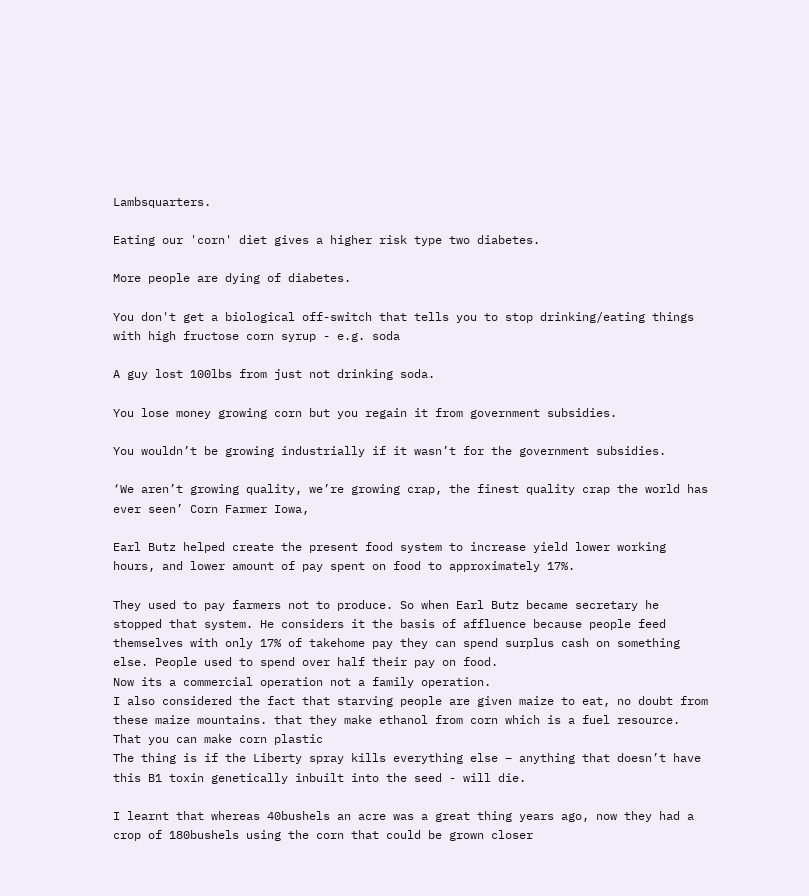Lambsquarters.

Eating our 'corn' diet gives a higher risk type two diabetes.

More people are dying of diabetes.

You don't get a biological off-switch that tells you to stop drinking/eating things with high fructose corn syrup - e.g. soda

A guy lost 100lbs from just not drinking soda.

You lose money growing corn but you regain it from government subsidies.

You wouldn’t be growing industrially if it wasn’t for the government subsidies.

‘We aren’t growing quality, we’re growing crap, the finest quality crap the world has ever seen’ Corn Farmer Iowa,

Earl Butz helped create the present food system to increase yield lower working hours, and lower amount of pay spent on food to approximately 17%.

They used to pay farmers not to produce. So when Earl Butz became secretary he stopped that system. He considers it the basis of affluence because people feed themselves with only 17% of takehome pay they can spend surplus cash on something else. People used to spend over half their pay on food.
Now its a commercial operation not a family operation.
I also considered the fact that starving people are given maize to eat, no doubt from these maize mountains. that they make ethanol from corn which is a fuel resource. That you can make corn plastic
The thing is if the Liberty spray kills everything else – anything that doesn’t have this B1 toxin genetically inbuilt into the seed - will die.

I learnt that whereas 40bushels an acre was a great thing years ago, now they had a crop of 180bushels using the corn that could be grown closer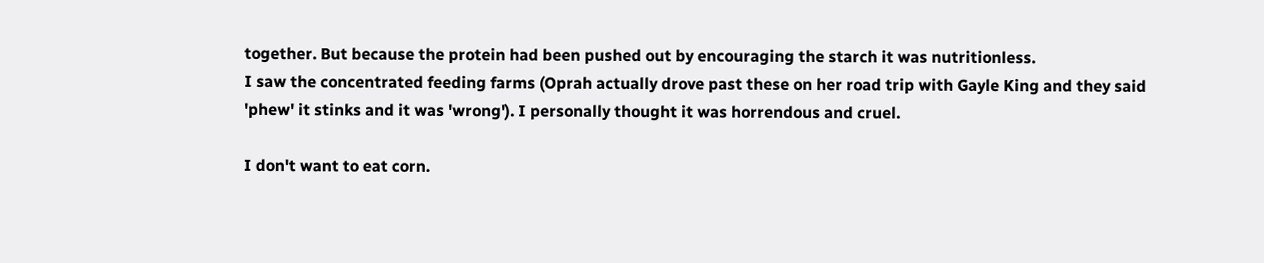together. But because the protein had been pushed out by encouraging the starch it was nutritionless.
I saw the concentrated feeding farms (Oprah actually drove past these on her road trip with Gayle King and they said 'phew' it stinks and it was 'wrong'). I personally thought it was horrendous and cruel.

I don't want to eat corn.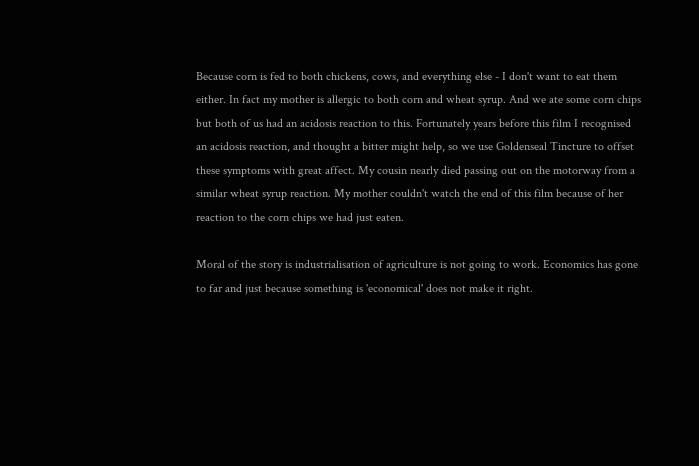Because corn is fed to both chickens, cows, and everything else - I don't want to eat them either. In fact my mother is allergic to both corn and wheat syrup. And we ate some corn chips but both of us had an acidosis reaction to this. Fortunately years before this film I recognised an acidosis reaction, and thought a bitter might help, so we use Goldenseal Tincture to offset these symptoms with great affect. My cousin nearly died passing out on the motorway from a similar wheat syrup reaction. My mother couldn't watch the end of this film because of her reaction to the corn chips we had just eaten.

Moral of the story is industrialisation of agriculture is not going to work. Economics has gone to far and just because something is 'economical' does not make it right.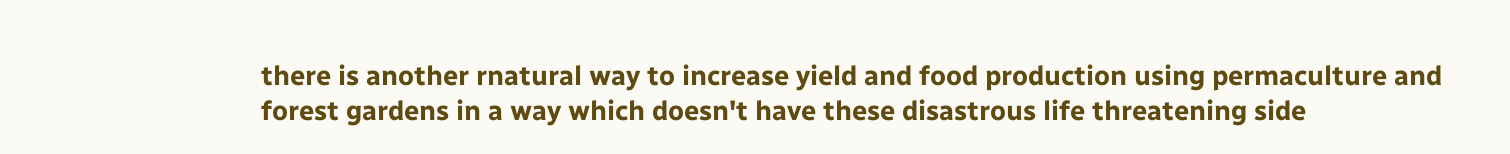there is another rnatural way to increase yield and food production using permaculture and forest gardens in a way which doesn't have these disastrous life threatening side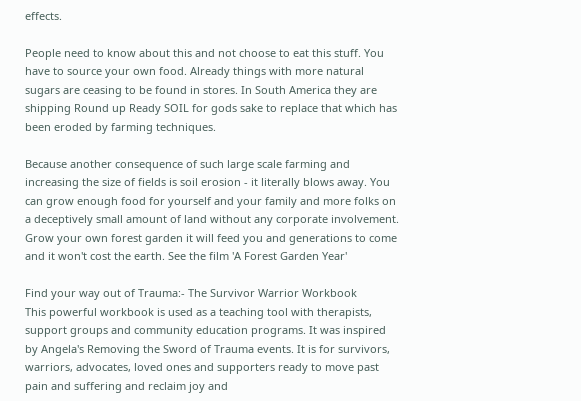effects.

People need to know about this and not choose to eat this stuff. You have to source your own food. Already things with more natural sugars are ceasing to be found in stores. In South America they are shipping Round up Ready SOIL for gods sake to replace that which has been eroded by farming techniques.

Because another consequence of such large scale farming and increasing the size of fields is soil erosion - it literally blows away. You can grow enough food for yourself and your family and more folks on a deceptively small amount of land without any corporate involvement.
Grow your own forest garden it will feed you and generations to come and it won't cost the earth. See the film 'A Forest Garden Year'

Find your way out of Trauma:- The Survivor Warrior Workbook
This powerful workbook is used as a teaching tool with therapists, support groups and community education programs. It was inspired by Angela's Removing the Sword of Trauma events. It is for survivors, warriors, advocates, loved ones and supporters ready to move past pain and suffering and reclaim joy and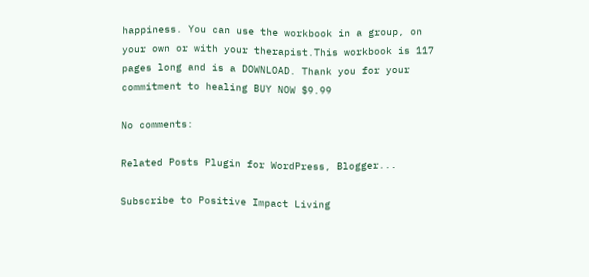happiness. You can use the workbook in a group, on your own or with your therapist.This workbook is 117 pages long and is a DOWNLOAD. Thank you for your commitment to healing BUY NOW $9.99

No comments:

Related Posts Plugin for WordPress, Blogger...

Subscribe to Positive Impact Living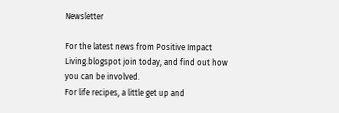Newsletter

For the latest news from Positive Impact Living.blogspot join today, and find out how you can be involved.
For life recipes, a little get up and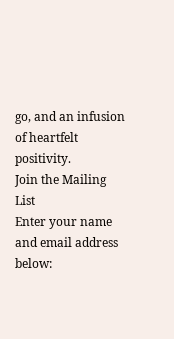go, and an infusion of heartfelt positivity.
Join the Mailing List
Enter your name and email address below: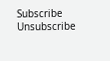Subscribe  Unsubscribe